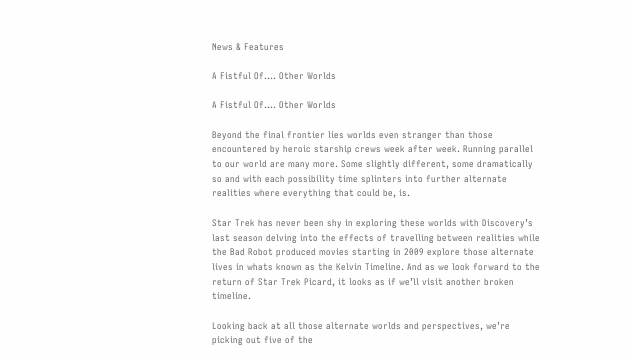News & Features

A Fistful Of…. Other Worlds

A Fistful Of…. Other Worlds

Beyond the final frontier lies worlds even stranger than those encountered by heroic starship crews week after week. Running parallel to our world are many more. Some slightly different, some dramatically so and with each possibility time splinters into further alternate realities where everything that could be, is.

Star Trek has never been shy in exploring these worlds with Discovery’s last season delving into the effects of travelling between realities while the Bad Robot produced movies starting in 2009 explore those alternate lives in whats known as the Kelvin Timeline. And as we look forward to the return of Star Trek Picard, it looks as if we’ll visit another broken timeline.

Looking back at all those alternate worlds and perspectives, we’re picking out five of the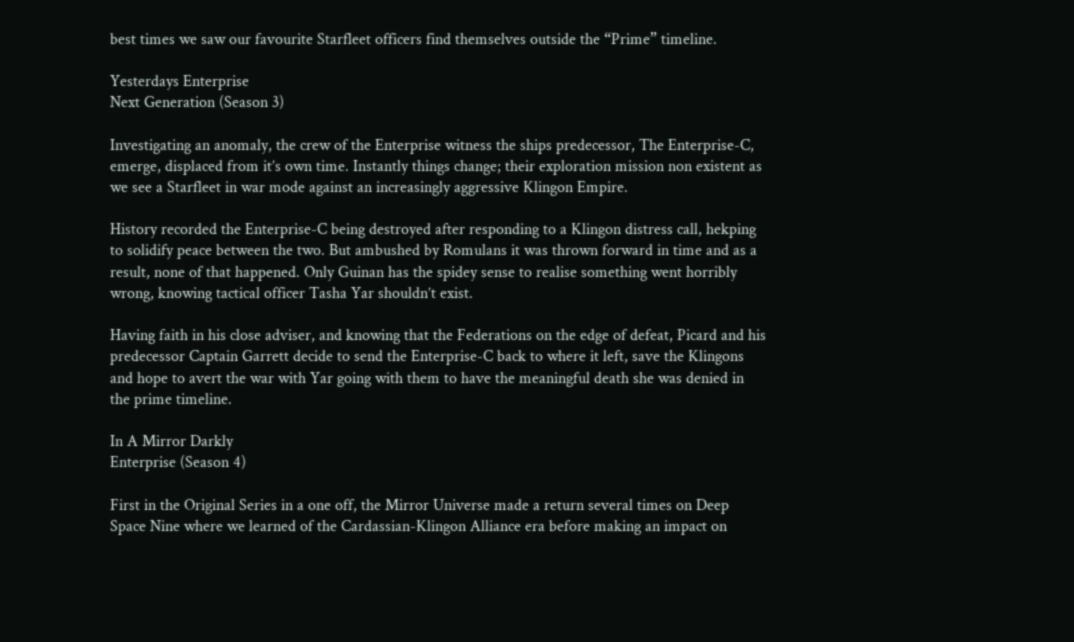best times we saw our favourite Starfleet officers find themselves outside the “Prime” timeline.

Yesterdays Enterprise
Next Generation (Season 3)

Investigating an anomaly, the crew of the Enterprise witness the ships predecessor, The Enterprise-C, emerge, displaced from it’s own time. Instantly things change; their exploration mission non existent as we see a Starfleet in war mode against an increasingly aggressive Klingon Empire.

History recorded the Enterprise-C being destroyed after responding to a Klingon distress call, hekping to solidify peace between the two. But ambushed by Romulans it was thrown forward in time and as a result, none of that happened. Only Guinan has the spidey sense to realise something went horribly wrong, knowing tactical officer Tasha Yar shouldn’t exist.

Having faith in his close adviser, and knowing that the Federations on the edge of defeat, Picard and his predecessor Captain Garrett decide to send the Enterprise-C back to where it left, save the Klingons and hope to avert the war with Yar going with them to have the meaningful death she was denied in the prime timeline.

In A Mirror Darkly
Enterprise (Season 4)

First in the Original Series in a one off, the Mirror Universe made a return several times on Deep Space Nine where we learned of the Cardassian-Klingon Alliance era before making an impact on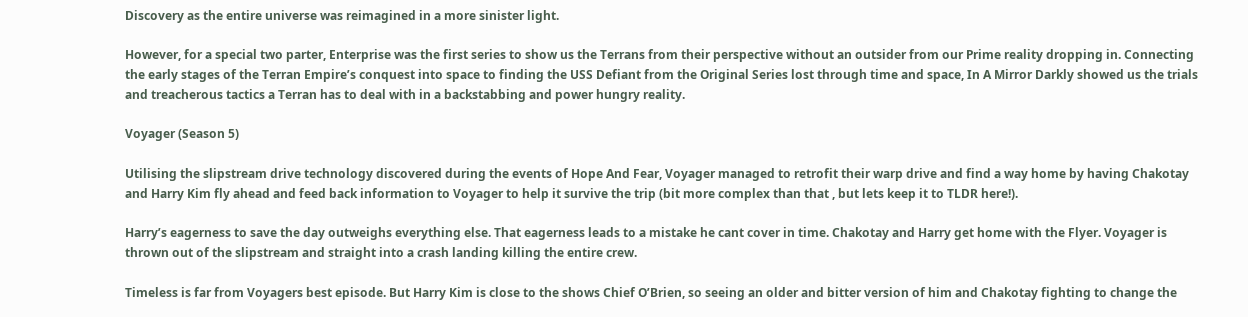Discovery as the entire universe was reimagined in a more sinister light.

However, for a special two parter, Enterprise was the first series to show us the Terrans from their perspective without an outsider from our Prime reality dropping in. Connecting the early stages of the Terran Empire’s conquest into space to finding the USS Defiant from the Original Series lost through time and space, In A Mirror Darkly showed us the trials and treacherous tactics a Terran has to deal with in a backstabbing and power hungry reality.

Voyager (Season 5)

Utilising the slipstream drive technology discovered during the events of Hope And Fear, Voyager managed to retrofit their warp drive and find a way home by having Chakotay and Harry Kim fly ahead and feed back information to Voyager to help it survive the trip (bit more complex than that , but lets keep it to TLDR here!).

Harry’s eagerness to save the day outweighs everything else. That eagerness leads to a mistake he cant cover in time. Chakotay and Harry get home with the Flyer. Voyager is thrown out of the slipstream and straight into a crash landing killing the entire crew.

Timeless is far from Voyagers best episode. But Harry Kim is close to the shows Chief O’Brien, so seeing an older and bitter version of him and Chakotay fighting to change the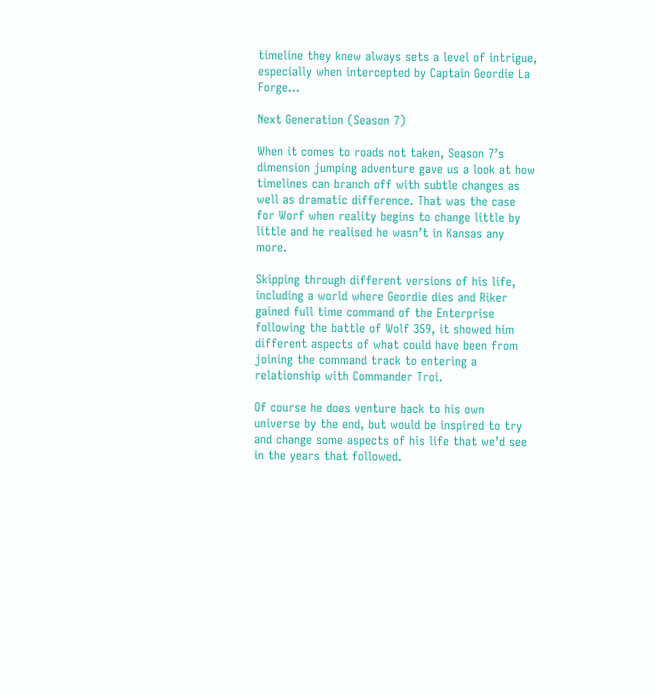timeline they knew always sets a level of intrigue, especially when intercepted by Captain Geordie La Forge…

Next Generation (Season 7)

When it comes to roads not taken, Season 7’s dimension jumping adventure gave us a look at how timelines can branch off with subtle changes as well as dramatic difference. That was the case for Worf when reality begins to change little by little and he realised he wasn’t in Kansas any more.

Skipping through different versions of his life, including a world where Geordie dies and Riker gained full time command of the Enterprise following the battle of Wolf 359, it showed him different aspects of what could have been from joining the command track to entering a relationship with Commander Troi.

Of course he does venture back to his own universe by the end, but would be inspired to try and change some aspects of his life that we’d see in the years that followed.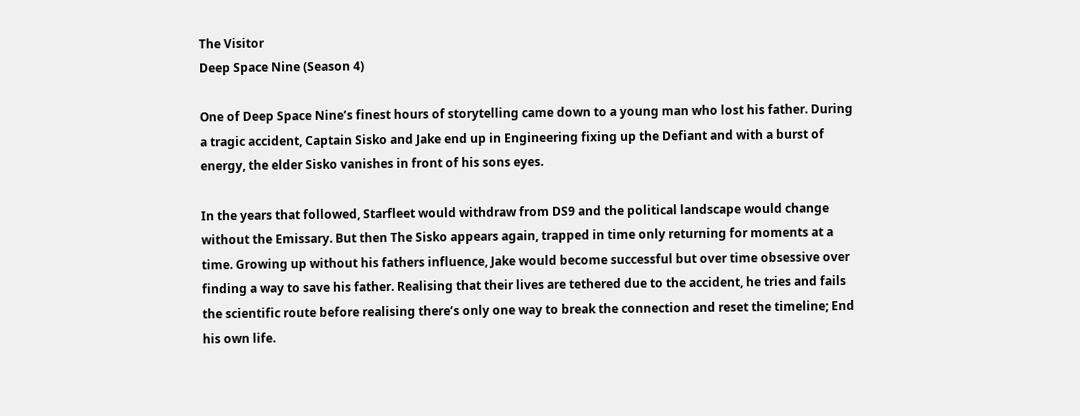The Visitor
Deep Space Nine (Season 4)

One of Deep Space Nine’s finest hours of storytelling came down to a young man who lost his father. During a tragic accident, Captain Sisko and Jake end up in Engineering fixing up the Defiant and with a burst of energy, the elder Sisko vanishes in front of his sons eyes.

In the years that followed, Starfleet would withdraw from DS9 and the political landscape would change without the Emissary. But then The Sisko appears again, trapped in time only returning for moments at a time. Growing up without his fathers influence, Jake would become successful but over time obsessive over finding a way to save his father. Realising that their lives are tethered due to the accident, he tries and fails the scientific route before realising there’s only one way to break the connection and reset the timeline; End his own life.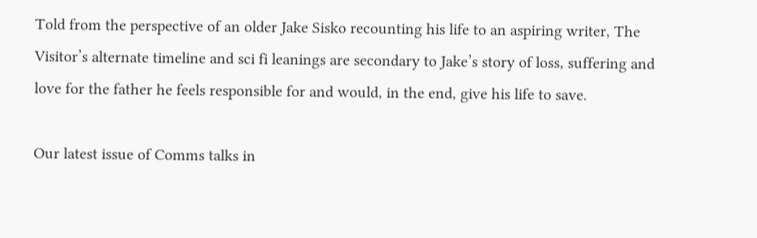Told from the perspective of an older Jake Sisko recounting his life to an aspiring writer, The Visitor’s alternate timeline and sci fi leanings are secondary to Jake’s story of loss, suffering and love for the father he feels responsible for and would, in the end, give his life to save.

Our latest issue of Comms talks in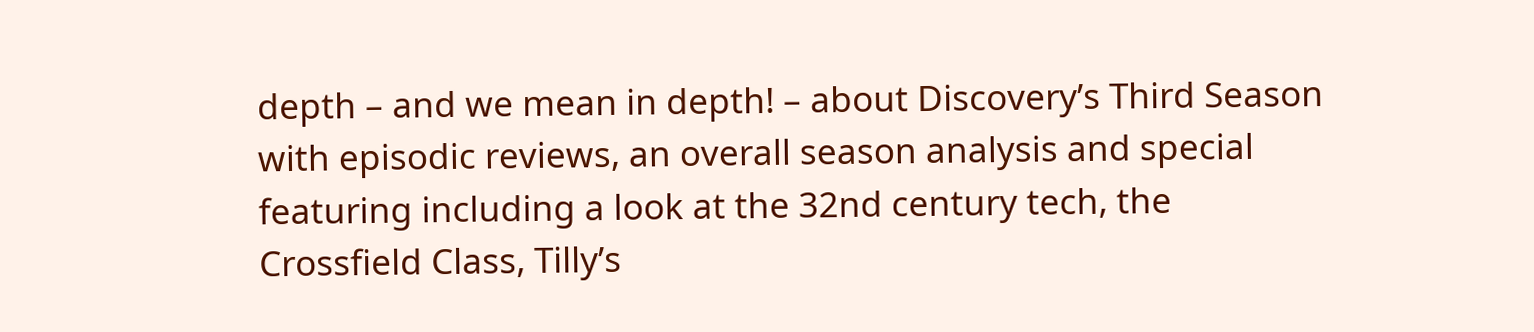depth – and we mean in depth! – about Discovery’s Third Season with episodic reviews, an overall season analysis and special featuring including a look at the 32nd century tech, the Crossfield Class, Tilly’s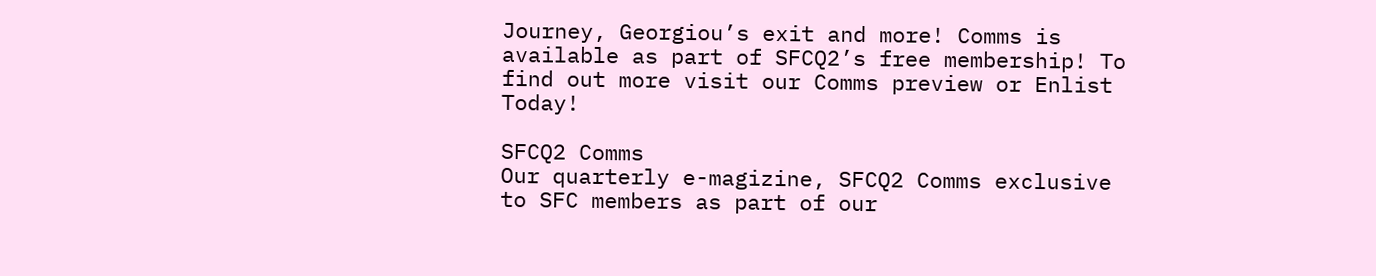Journey, Georgiou’s exit and more! Comms is available as part of SFCQ2’s free membership! To find out more visit our Comms preview or Enlist Today!

SFCQ2 Comms
Our quarterly e-magizine, SFCQ2 Comms exclusive to SFC members as part of our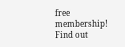free membership! Find out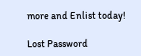more and Enlist today!

Lost Password